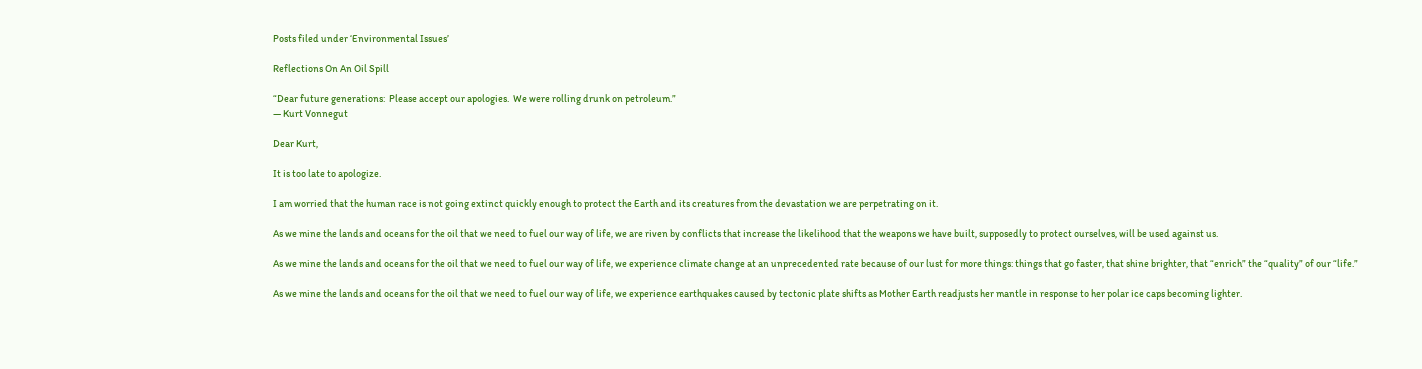Posts filed under ‘Environmental Issues’

Reflections On An Oil Spill

“Dear future generations:  Please accept our apologies.  We were rolling drunk on petroleum.”
— Kurt Vonnegut

Dear Kurt,

It is too late to apologize.

I am worried that the human race is not going extinct quickly enough to protect the Earth and its creatures from the devastation we are perpetrating on it.

As we mine the lands and oceans for the oil that we need to fuel our way of life, we are riven by conflicts that increase the likelihood that the weapons we have built, supposedly to protect ourselves, will be used against us.

As we mine the lands and oceans for the oil that we need to fuel our way of life, we experience climate change at an unprecedented rate because of our lust for more things: things that go faster, that shine brighter, that “enrich” the “quality” of our “life.”

As we mine the lands and oceans for the oil that we need to fuel our way of life, we experience earthquakes caused by tectonic plate shifts as Mother Earth readjusts her mantle in response to her polar ice caps becoming lighter.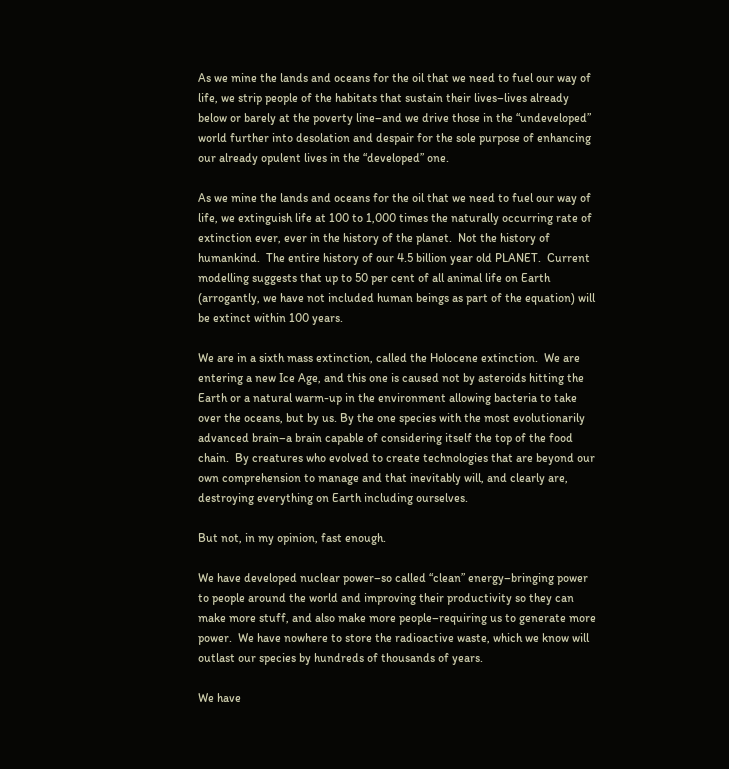As we mine the lands and oceans for the oil that we need to fuel our way of life, we strip people of the habitats that sustain their lives–lives already below or barely at the poverty line–and we drive those in the “undeveloped” world further into desolation and despair for the sole purpose of enhancing our already opulent lives in the “developed” one.

As we mine the lands and oceans for the oil that we need to fuel our way of life, we extinguish life at 100 to 1,000 times the naturally occurring rate of extinction ever, ever in the history of the planet.  Not the history of humankind.  The entire history of our 4.5 billion year old PLANET.  Current modelling suggests that up to 50 per cent of all animal life on Earth (arrogantly, we have not included human beings as part of the equation) will be extinct within 100 years.

We are in a sixth mass extinction, called the Holocene extinction.  We are entering a new Ice Age, and this one is caused not by asteroids hitting the Earth or a natural warm-up in the environment allowing bacteria to take over the oceans, but by us. By the one species with the most evolutionarily advanced brain–a brain capable of considering itself the top of the food chain.  By creatures who evolved to create technologies that are beyond our own comprehension to manage and that inevitably will, and clearly are, destroying everything on Earth including ourselves.

But not, in my opinion, fast enough.

We have developed nuclear power–so called “clean” energy–bringing power to people around the world and improving their productivity so they can make more stuff, and also make more people–requiring us to generate more power.  We have nowhere to store the radioactive waste, which we know will outlast our species by hundreds of thousands of years.

We have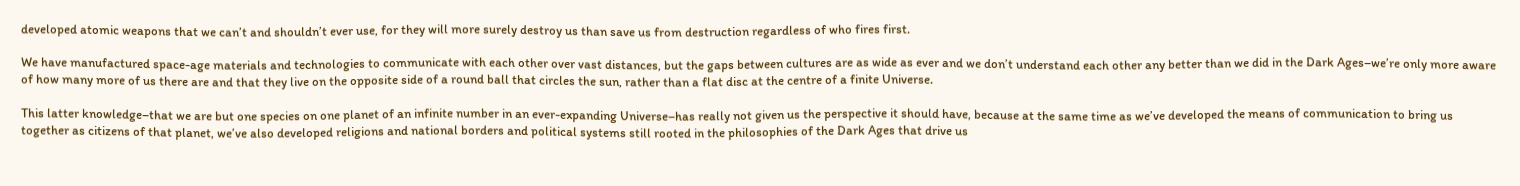developed atomic weapons that we can’t and shouldn’t ever use, for they will more surely destroy us than save us from destruction regardless of who fires first.

We have manufactured space-age materials and technologies to communicate with each other over vast distances, but the gaps between cultures are as wide as ever and we don’t understand each other any better than we did in the Dark Ages–we’re only more aware of how many more of us there are and that they live on the opposite side of a round ball that circles the sun, rather than a flat disc at the centre of a finite Universe.

This latter knowledge–that we are but one species on one planet of an infinite number in an ever-expanding Universe–has really not given us the perspective it should have, because at the same time as we’ve developed the means of communication to bring us together as citizens of that planet, we’ve also developed religions and national borders and political systems still rooted in the philosophies of the Dark Ages that drive us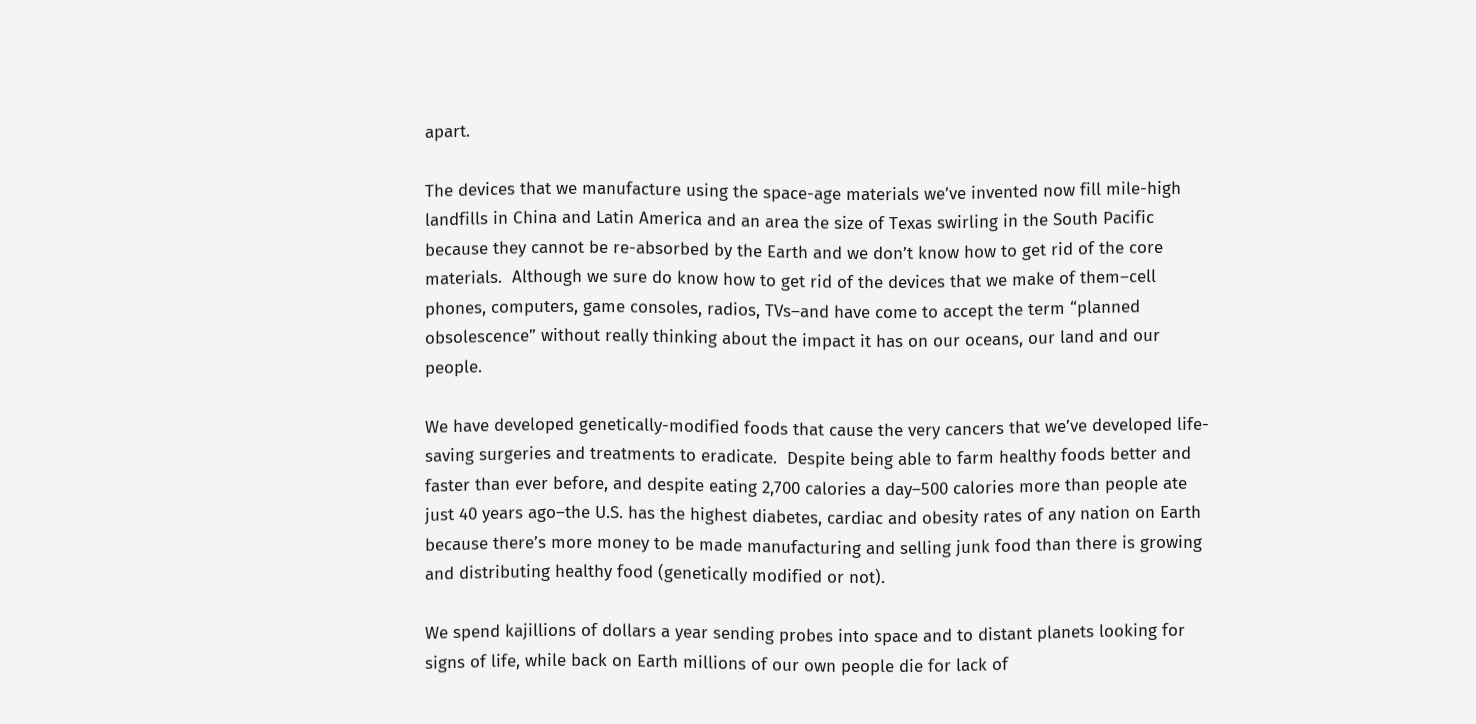apart.

The devices that we manufacture using the space-age materials we’ve invented now fill mile-high landfills in China and Latin America and an area the size of Texas swirling in the South Pacific because they cannot be re-absorbed by the Earth and we don’t know how to get rid of the core materials.  Although we sure do know how to get rid of the devices that we make of them–cell phones, computers, game consoles, radios, TVs–and have come to accept the term “planned obsolescence” without really thinking about the impact it has on our oceans, our land and our people.

We have developed genetically-modified foods that cause the very cancers that we’ve developed life-saving surgeries and treatments to eradicate.  Despite being able to farm healthy foods better and faster than ever before, and despite eating 2,700 calories a day–500 calories more than people ate just 40 years ago–the U.S. has the highest diabetes, cardiac and obesity rates of any nation on Earth because there’s more money to be made manufacturing and selling junk food than there is growing and distributing healthy food (genetically modified or not).

We spend kajillions of dollars a year sending probes into space and to distant planets looking for signs of life, while back on Earth millions of our own people die for lack of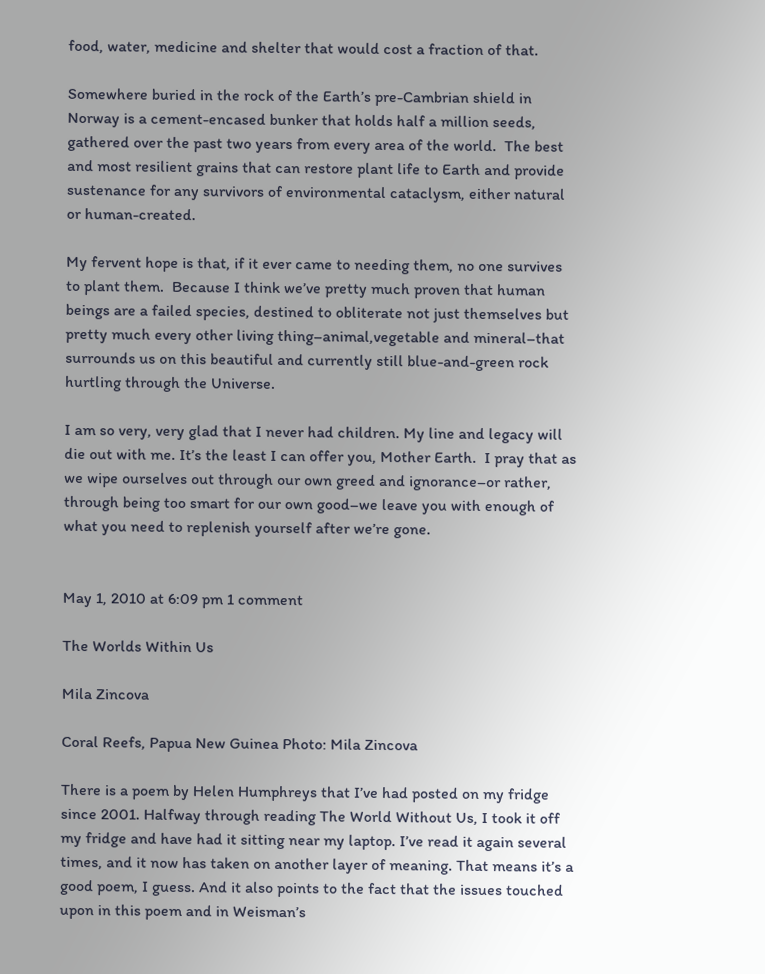food, water, medicine and shelter that would cost a fraction of that.

Somewhere buried in the rock of the Earth’s pre-Cambrian shield in Norway is a cement-encased bunker that holds half a million seeds,  gathered over the past two years from every area of the world.  The best and most resilient grains that can restore plant life to Earth and provide sustenance for any survivors of environmental cataclysm, either natural or human-created.

My fervent hope is that, if it ever came to needing them, no one survives to plant them.  Because I think we’ve pretty much proven that human beings are a failed species, destined to obliterate not just themselves but pretty much every other living thing–animal,vegetable and mineral–that surrounds us on this beautiful and currently still blue-and-green rock hurtling through the Universe.

I am so very, very glad that I never had children. My line and legacy will die out with me. It’s the least I can offer you, Mother Earth.  I pray that as we wipe ourselves out through our own greed and ignorance–or rather, through being too smart for our own good–we leave you with enough of what you need to replenish yourself after we’re gone.


May 1, 2010 at 6:09 pm 1 comment

The Worlds Within Us

Mila Zincova

Coral Reefs, Papua New Guinea Photo: Mila Zincova

There is a poem by Helen Humphreys that I’ve had posted on my fridge since 2001. Halfway through reading The World Without Us, I took it off my fridge and have had it sitting near my laptop. I’ve read it again several times, and it now has taken on another layer of meaning. That means it’s a good poem, I guess. And it also points to the fact that the issues touched upon in this poem and in Weisman’s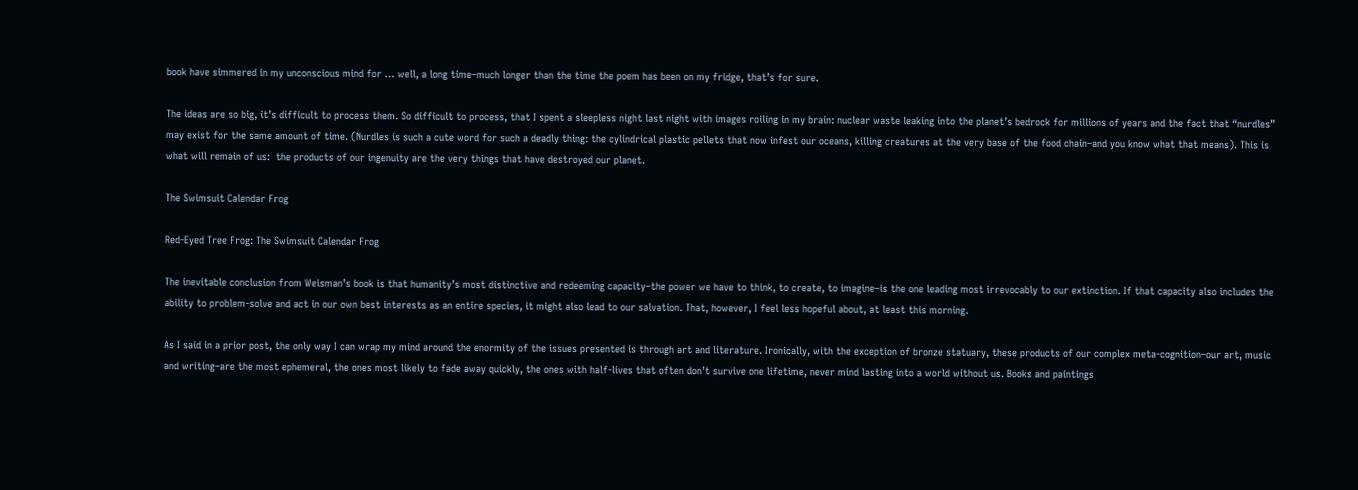book have simmered in my unconscious mind for … well, a long time–much longer than the time the poem has been on my fridge, that’s for sure.

The ideas are so big, it’s difficult to process them. So difficult to process, that I spent a sleepless night last night with images roiling in my brain: nuclear waste leaking into the planet’s bedrock for millions of years and the fact that “nurdles” may exist for the same amount of time. (Nurdles is such a cute word for such a deadly thing: the cylindrical plastic pellets that now infest our oceans, killing creatures at the very base of the food chain–and you know what that means). This is what will remain of us:  the products of our ingenuity are the very things that have destroyed our planet.

The Swimsuit Calendar Frog

Red-Eyed Tree Frog: The Swimsuit Calendar Frog

The inevitable conclusion from Weisman’s book is that humanity’s most distinctive and redeeming capacity–the power we have to think, to create, to imagine–is the one leading most irrevocably to our extinction. If that capacity also includes the ability to problem-solve and act in our own best interests as an entire species, it might also lead to our salvation. That, however, I feel less hopeful about, at least this morning.

As I said in a prior post, the only way I can wrap my mind around the enormity of the issues presented is through art and literature. Ironically, with the exception of bronze statuary, these products of our complex meta-cognition–our art, music and writing–are the most ephemeral, the ones most likely to fade away quickly, the ones with half-lives that often don’t survive one lifetime, never mind lasting into a world without us. Books and paintings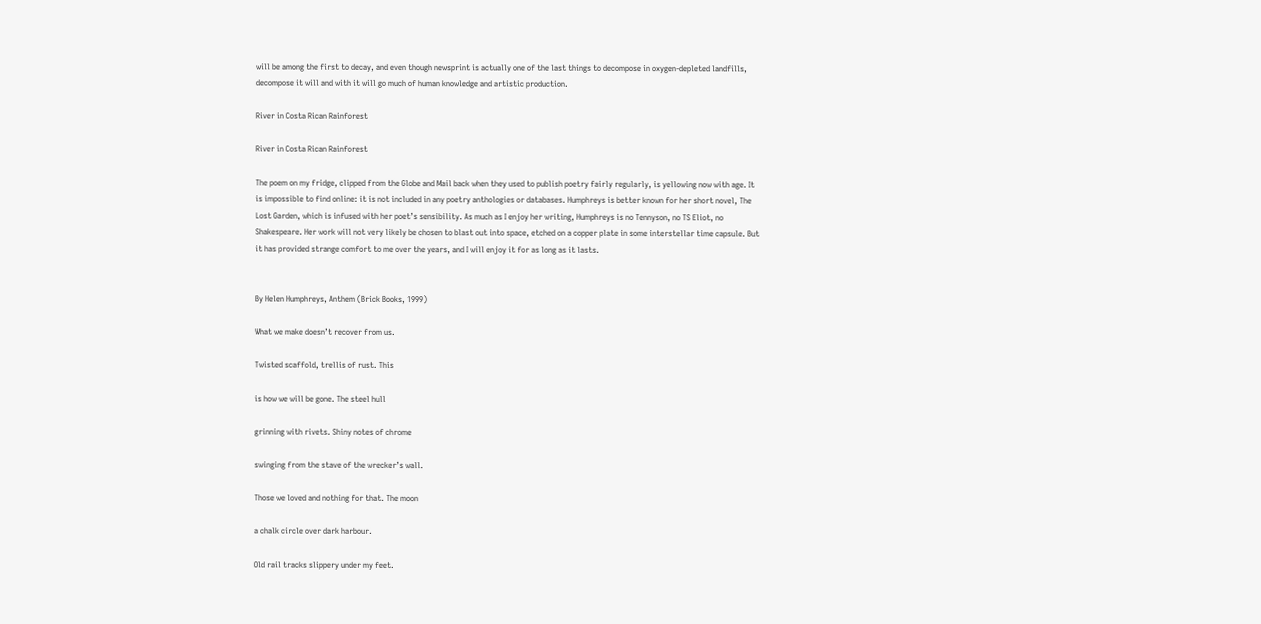will be among the first to decay, and even though newsprint is actually one of the last things to decompose in oxygen-depleted landfills, decompose it will and with it will go much of human knowledge and artistic production.

River in Costa Rican Rainforest

River in Costa Rican Rainforest

The poem on my fridge, clipped from the Globe and Mail back when they used to publish poetry fairly regularly, is yellowing now with age. It is impossible to find online: it is not included in any poetry anthologies or databases. Humphreys is better known for her short novel, The Lost Garden, which is infused with her poet’s sensibility. As much as I enjoy her writing, Humphreys is no Tennyson, no TS Eliot, no Shakespeare. Her work will not very likely be chosen to blast out into space, etched on a copper plate in some interstellar time capsule. But it has provided strange comfort to me over the years, and I will enjoy it for as long as it lasts.


By Helen Humphreys, Anthem (Brick Books, 1999)

What we make doesn’t recover from us.

Twisted scaffold, trellis of rust. This

is how we will be gone. The steel hull

grinning with rivets. Shiny notes of chrome

swinging from the stave of the wrecker’s wall.

Those we loved and nothing for that. The moon

a chalk circle over dark harbour.

Old rail tracks slippery under my feet.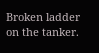Broken ladder on the tanker.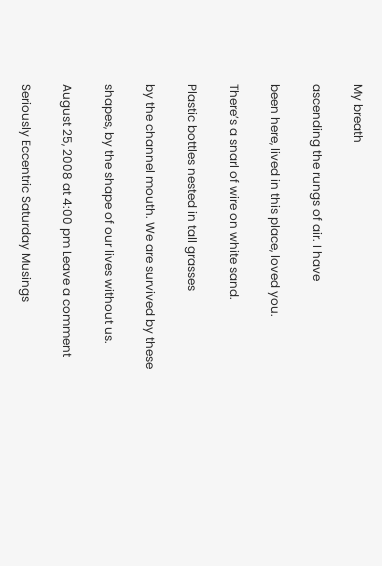My breath

ascending the rungs of air. I have

been here, lived in this place, loved you.

There’s a snarl of wire on white sand.

Plastic bottles nested in tall grasses

by the channel mouth. We are survived by these

shapes, by the shape of our lives without us.

August 25, 2008 at 4:00 pm Leave a comment

Seriously Eccentric Saturday Musings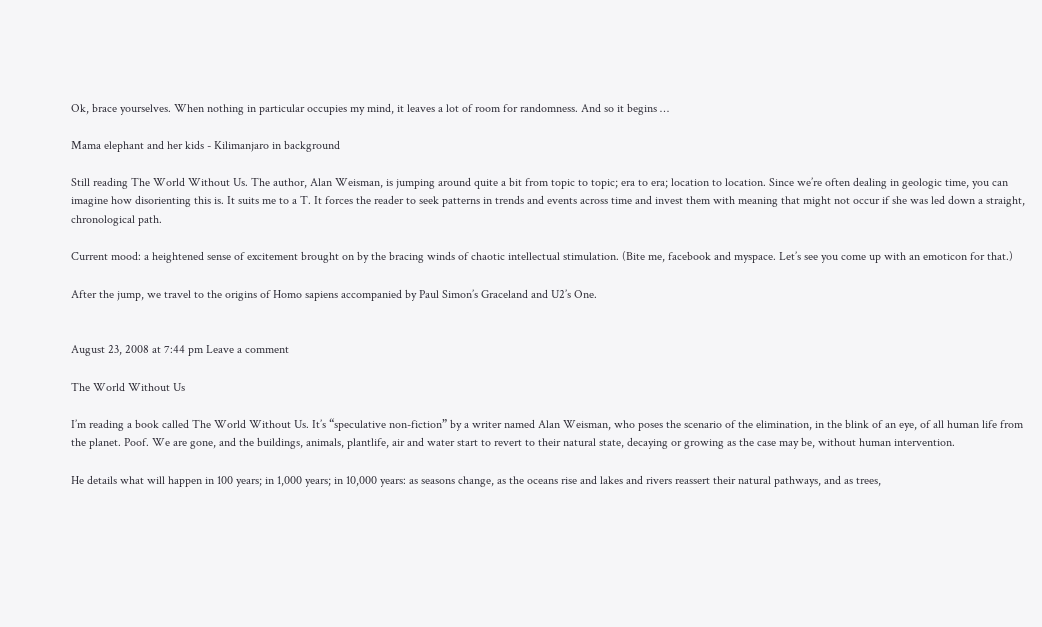Ok, brace yourselves. When nothing in particular occupies my mind, it leaves a lot of room for randomness. And so it begins …

Mama elephant and her kids - Kilimanjaro in background

Still reading The World Without Us. The author, Alan Weisman, is jumping around quite a bit from topic to topic; era to era; location to location. Since we’re often dealing in geologic time, you can imagine how disorienting this is. It suits me to a T. It forces the reader to seek patterns in trends and events across time and invest them with meaning that might not occur if she was led down a straight, chronological path.

Current mood: a heightened sense of excitement brought on by the bracing winds of chaotic intellectual stimulation. (Bite me, facebook and myspace. Let’s see you come up with an emoticon for that.)

After the jump, we travel to the origins of Homo sapiens accompanied by Paul Simon’s Graceland and U2’s One.


August 23, 2008 at 7:44 pm Leave a comment

The World Without Us

I’m reading a book called The World Without Us. It’s “speculative non-fiction” by a writer named Alan Weisman, who poses the scenario of the elimination, in the blink of an eye, of all human life from the planet. Poof. We are gone, and the buildings, animals, plantlife, air and water start to revert to their natural state, decaying or growing as the case may be, without human intervention.

He details what will happen in 100 years; in 1,000 years; in 10,000 years: as seasons change, as the oceans rise and lakes and rivers reassert their natural pathways, and as trees,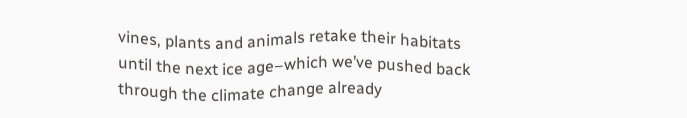vines, plants and animals retake their habitats until the next ice age–which we’ve pushed back through the climate change already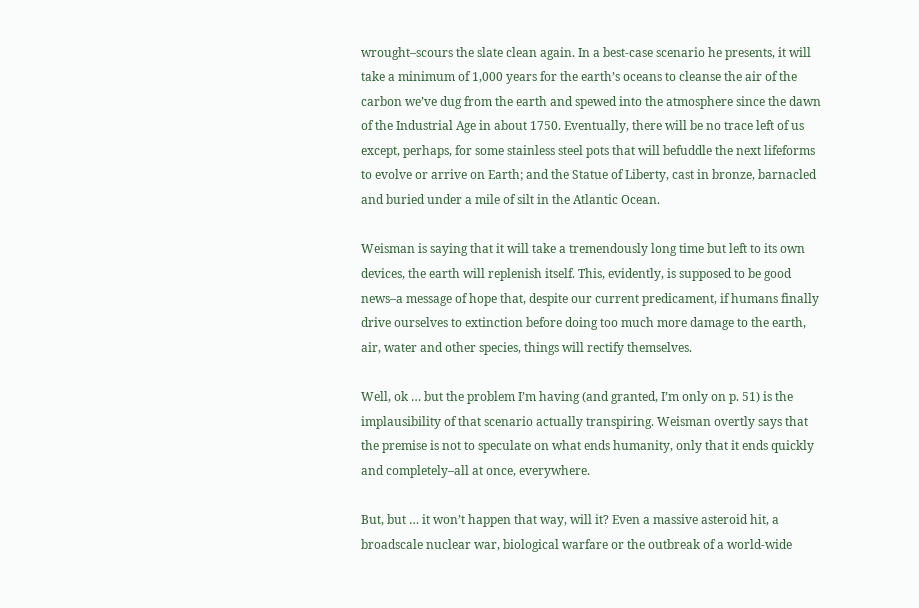wrought–scours the slate clean again. In a best-case scenario he presents, it will take a minimum of 1,000 years for the earth’s oceans to cleanse the air of the carbon we’ve dug from the earth and spewed into the atmosphere since the dawn of the Industrial Age in about 1750. Eventually, there will be no trace left of us except, perhaps, for some stainless steel pots that will befuddle the next lifeforms to evolve or arrive on Earth; and the Statue of Liberty, cast in bronze, barnacled and buried under a mile of silt in the Atlantic Ocean.

Weisman is saying that it will take a tremendously long time but left to its own devices, the earth will replenish itself. This, evidently, is supposed to be good news–a message of hope that, despite our current predicament, if humans finally drive ourselves to extinction before doing too much more damage to the earth, air, water and other species, things will rectify themselves.

Well, ok … but the problem I’m having (and granted, I’m only on p. 51) is the implausibility of that scenario actually transpiring. Weisman overtly says that the premise is not to speculate on what ends humanity, only that it ends quickly and completely–all at once, everywhere.

But, but … it won’t happen that way, will it? Even a massive asteroid hit, a broadscale nuclear war, biological warfare or the outbreak of a world-wide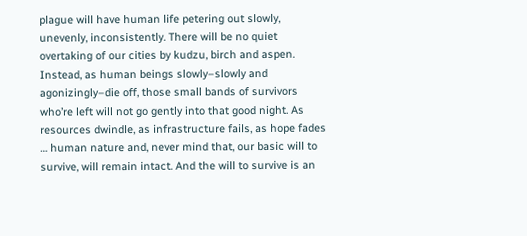plague will have human life petering out slowly, unevenly, inconsistently. There will be no quiet overtaking of our cities by kudzu, birch and aspen. Instead, as human beings slowly–slowly and agonizingly–die off, those small bands of survivors who’re left will not go gently into that good night. As resources dwindle, as infrastructure fails, as hope fades … human nature and, never mind that, our basic will to survive, will remain intact. And the will to survive is an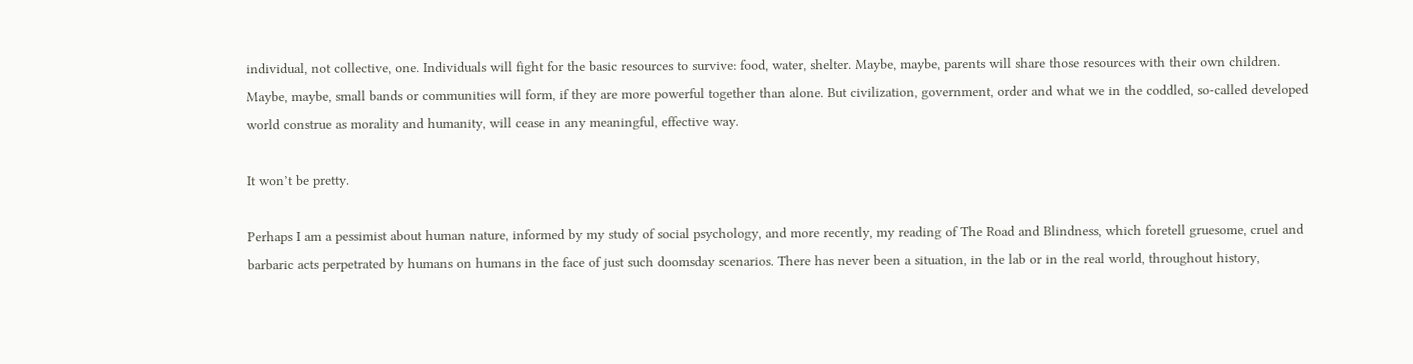individual, not collective, one. Individuals will fight for the basic resources to survive: food, water, shelter. Maybe, maybe, parents will share those resources with their own children. Maybe, maybe, small bands or communities will form, if they are more powerful together than alone. But civilization, government, order and what we in the coddled, so-called developed world construe as morality and humanity, will cease in any meaningful, effective way.

It won’t be pretty.

Perhaps I am a pessimist about human nature, informed by my study of social psychology, and more recently, my reading of The Road and Blindness, which foretell gruesome, cruel and barbaric acts perpetrated by humans on humans in the face of just such doomsday scenarios. There has never been a situation, in the lab or in the real world, throughout history,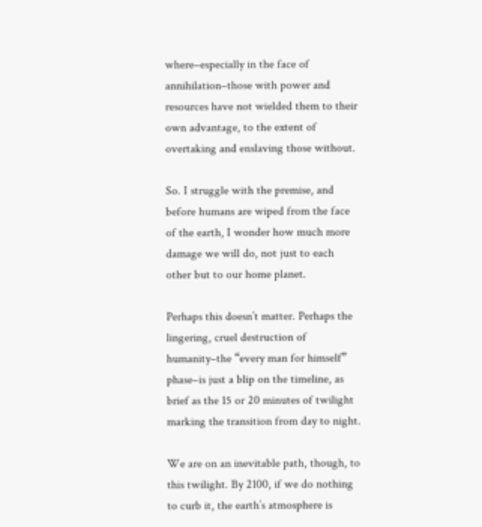where–especially in the face of annihilation–those with power and resources have not wielded them to their own advantage, to the extent of overtaking and enslaving those without.

So. I struggle with the premise, and before humans are wiped from the face of the earth, I wonder how much more damage we will do, not just to each other but to our home planet.

Perhaps this doesn’t matter. Perhaps the lingering, cruel destruction of humanity–the “every man for himself” phase–is just a blip on the timeline, as brief as the 15 or 20 minutes of twilight marking the transition from day to night.

We are on an inevitable path, though, to this twilight. By 2100, if we do nothing to curb it, the earth’s atmosphere is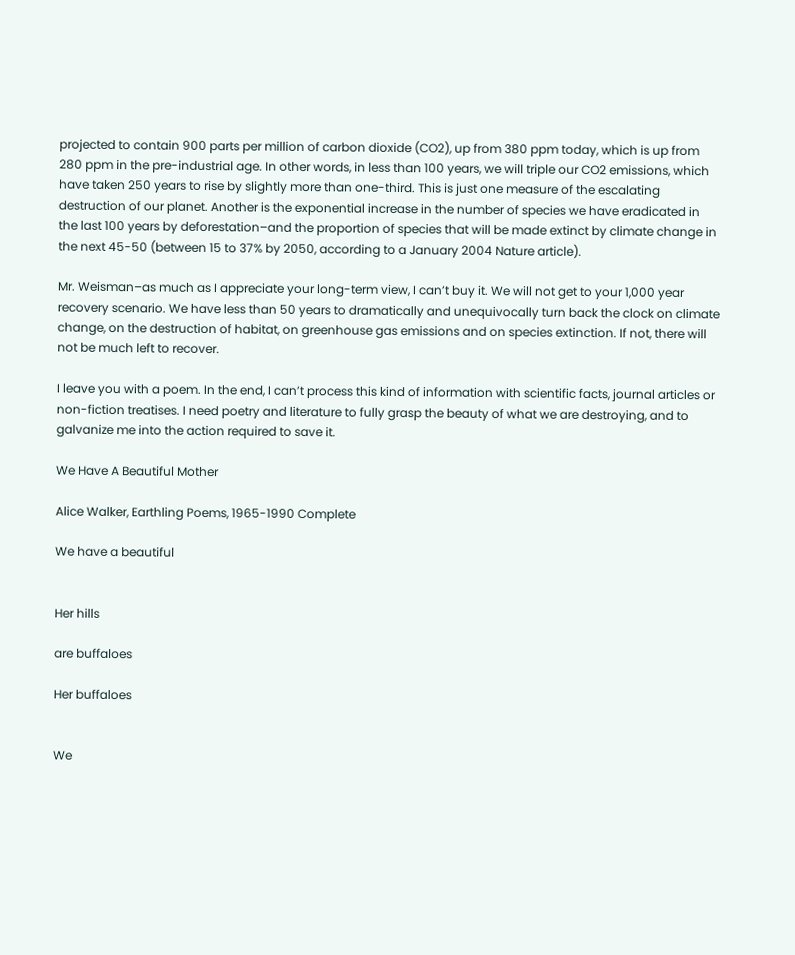projected to contain 900 parts per million of carbon dioxide (CO2), up from 380 ppm today, which is up from 280 ppm in the pre-industrial age. In other words, in less than 100 years, we will triple our CO2 emissions, which have taken 250 years to rise by slightly more than one-third. This is just one measure of the escalating destruction of our planet. Another is the exponential increase in the number of species we have eradicated in the last 100 years by deforestation–and the proportion of species that will be made extinct by climate change in the next 45-50 (between 15 to 37% by 2050, according to a January 2004 Nature article).

Mr. Weisman–as much as I appreciate your long-term view, I can’t buy it. We will not get to your 1,000 year recovery scenario. We have less than 50 years to dramatically and unequivocally turn back the clock on climate change, on the destruction of habitat, on greenhouse gas emissions and on species extinction. If not, there will not be much left to recover.

I leave you with a poem. In the end, I can’t process this kind of information with scientific facts, journal articles or non-fiction treatises. I need poetry and literature to fully grasp the beauty of what we are destroying, and to galvanize me into the action required to save it.

We Have A Beautiful Mother

Alice Walker, Earthling Poems, 1965-1990 Complete

We have a beautiful


Her hills

are buffaloes

Her buffaloes


We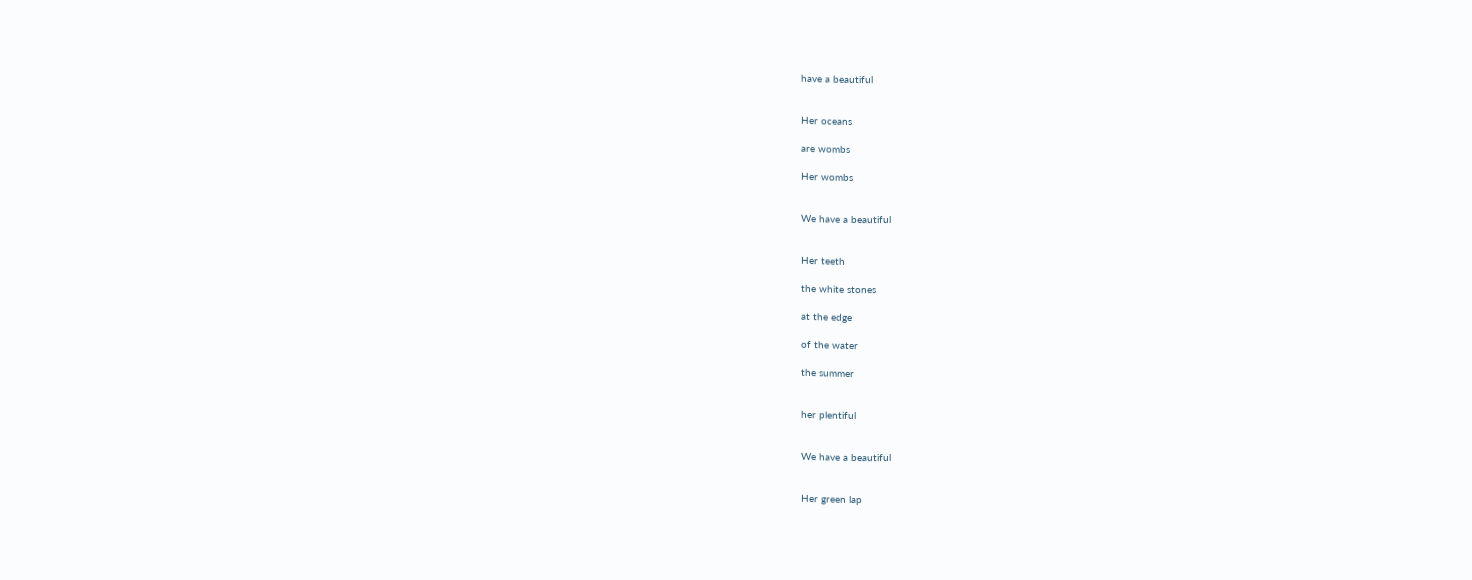have a beautiful


Her oceans

are wombs

Her wombs


We have a beautiful


Her teeth

the white stones

at the edge

of the water

the summer


her plentiful


We have a beautiful


Her green lap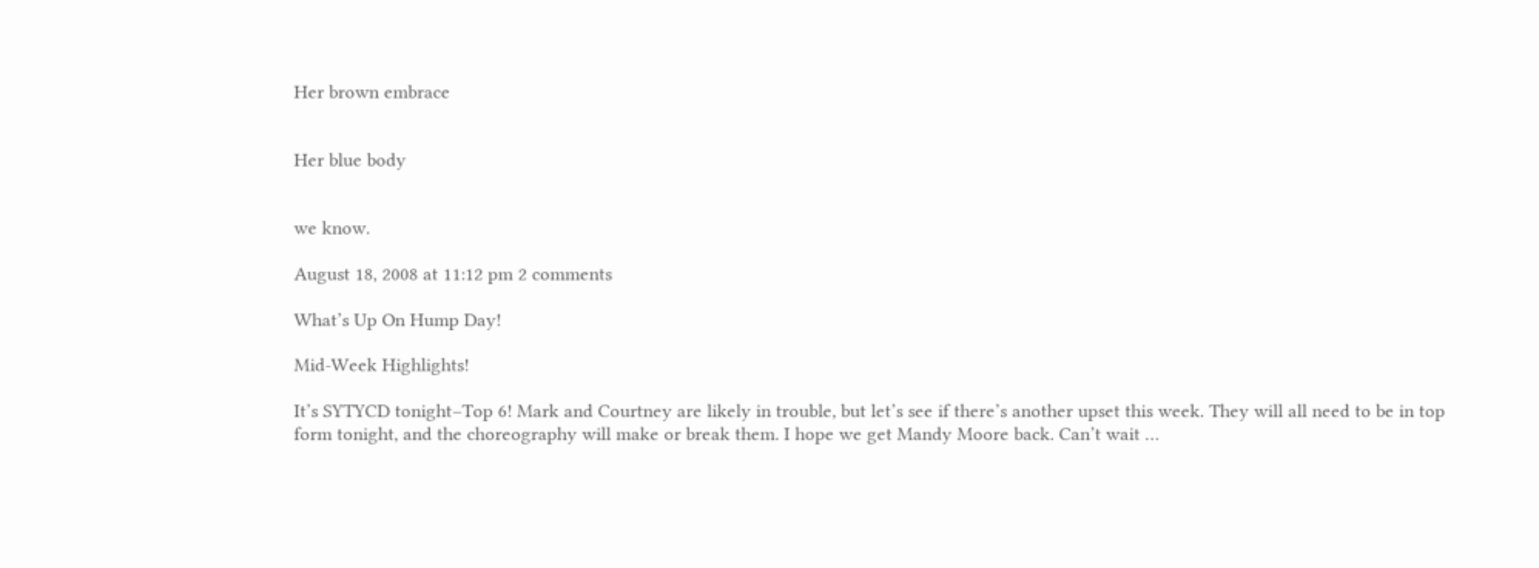Her brown embrace


Her blue body


we know.

August 18, 2008 at 11:12 pm 2 comments

What’s Up On Hump Day!

Mid-Week Highlights!

It’s SYTYCD tonight–Top 6! Mark and Courtney are likely in trouble, but let’s see if there’s another upset this week. They will all need to be in top form tonight, and the choreography will make or break them. I hope we get Mandy Moore back. Can’t wait …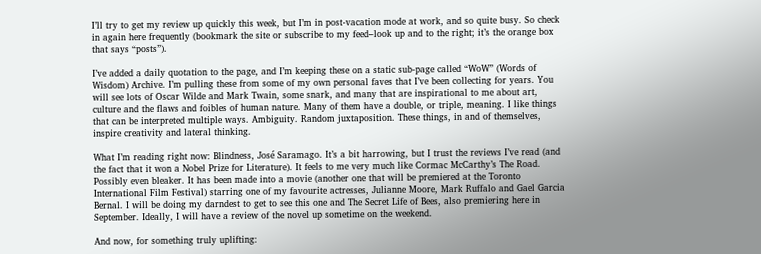I’ll try to get my review up quickly this week, but I’m in post-vacation mode at work, and so quite busy. So check in again here frequently (bookmark the site or subscribe to my feed–look up and to the right; it’s the orange box that says “posts”).

I’ve added a daily quotation to the page, and I’m keeping these on a static sub-page called “WoW” (Words of Wisdom) Archive. I’m pulling these from some of my own personal faves that I’ve been collecting for years. You will see lots of Oscar Wilde and Mark Twain, some snark, and many that are inspirational to me about art, culture and the flaws and foibles of human nature. Many of them have a double, or triple, meaning. I like things that can be interpreted multiple ways. Ambiguity. Random juxtaposition. These things, in and of themselves, inspire creativity and lateral thinking.

What I’m reading right now: Blindness, José Saramago. It’s a bit harrowing, but I trust the reviews I’ve read (and the fact that it won a Nobel Prize for Literature). It feels to me very much like Cormac McCarthy’s The Road. Possibly even bleaker. It has been made into a movie (another one that will be premiered at the Toronto International Film Festival) starring one of my favourite actresses, Julianne Moore, Mark Ruffalo and Gael Garcia Bernal. I will be doing my darndest to get to see this one and The Secret Life of Bees, also premiering here in September. Ideally, I will have a review of the novel up sometime on the weekend.

And now, for something truly uplifting: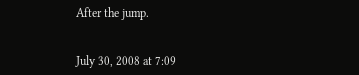After the jump.


July 30, 2008 at 7:09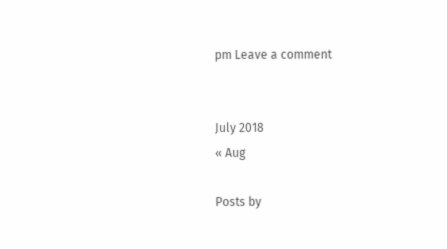pm Leave a comment


July 2018
« Aug

Posts by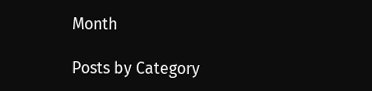Month

Posts by Category